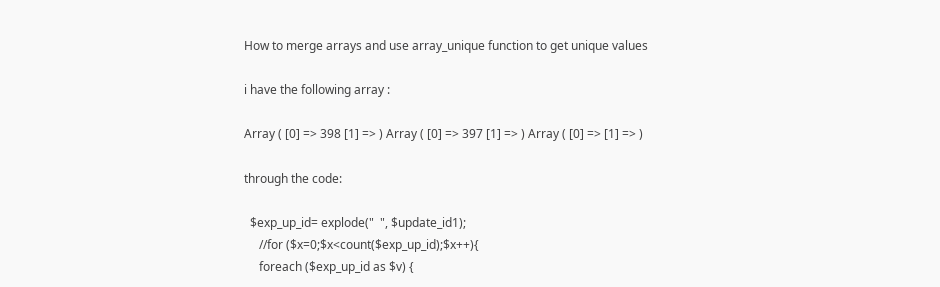How to merge arrays and use array_unique function to get unique values

i have the following array :

Array ( [0] => 398 [1] => ) Array ( [0] => 397 [1] => ) Array ( [0] => [1] => )

through the code:

  $exp_up_id= explode("  ", $update_id1);
     //for ($x=0;$x<count($exp_up_id);$x++){
     foreach ($exp_up_id as $v) {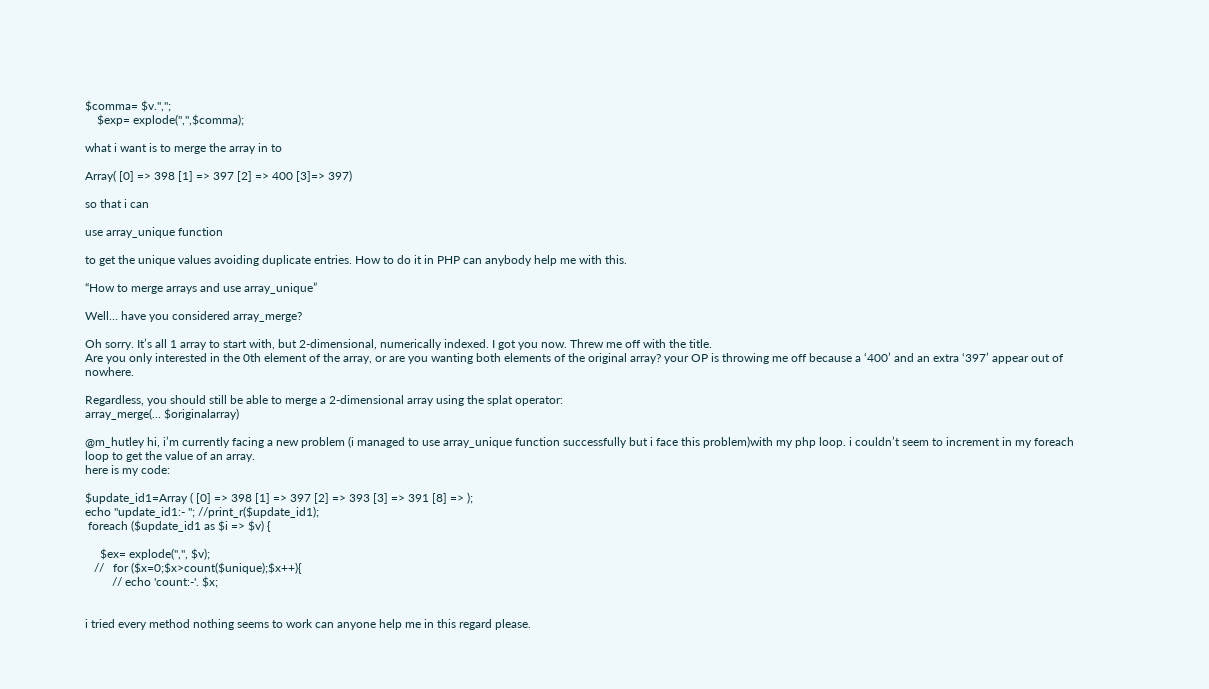$comma= $v.",";
    $exp= explode(",",$comma);

what i want is to merge the array in to

Array( [0] => 398 [1] => 397 [2] => 400 [3]=> 397)

so that i can

use array_unique function

to get the unique values avoiding duplicate entries. How to do it in PHP can anybody help me with this.

“How to merge arrays and use array_unique”

Well… have you considered array_merge?

Oh sorry. It’s all 1 array to start with, but 2-dimensional, numerically indexed. I got you now. Threw me off with the title.
Are you only interested in the 0th element of the array, or are you wanting both elements of the original array? your OP is throwing me off because a ‘400’ and an extra ‘397’ appear out of nowhere.

Regardless, you should still be able to merge a 2-dimensional array using the splat operator:
array_merge(... $originalarray)

@m_hutley hi, i’m currently facing a new problem (i managed to use array_unique function successfully but i face this problem)with my php loop. i couldn’t seem to increment in my foreach loop to get the value of an array.
here is my code:

$update_id1=Array ( [0] => 398 [1] => 397 [2] => 393 [3] => 391 [8] => );
echo "update_id1:- "; //print_r($update_id1);
 foreach ($update_id1 as $i => $v) {

     $ex= explode(",", $v);
   //   for ($x=0;$x>count($unique);$x++){
         // echo 'count:-'. $x;


i tried every method nothing seems to work can anyone help me in this regard please.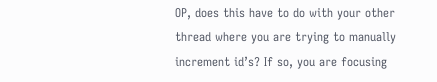OP, does this have to do with your other thread where you are trying to manually increment id’s? If so, you are focusing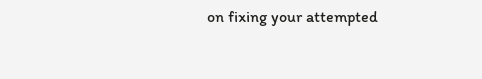on fixing your attempted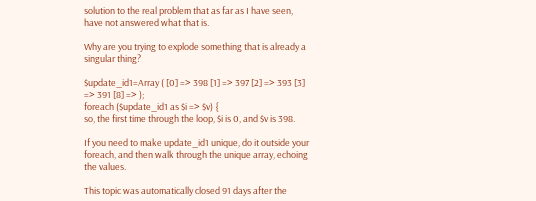solution to the real problem that as far as I have seen, have not answered what that is.

Why are you trying to explode something that is already a singular thing?

$update_id1=Array ( [0] => 398 [1] => 397 [2] => 393 [3] => 391 [8] => );
foreach ($update_id1 as $i => $v) {
so, the first time through the loop, $i is 0, and $v is 398.

If you need to make update_id1 unique, do it outside your foreach, and then walk through the unique array, echoing the values.

This topic was automatically closed 91 days after the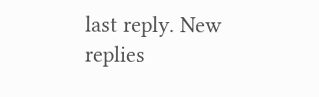last reply. New replies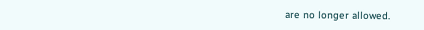are no longer allowed.